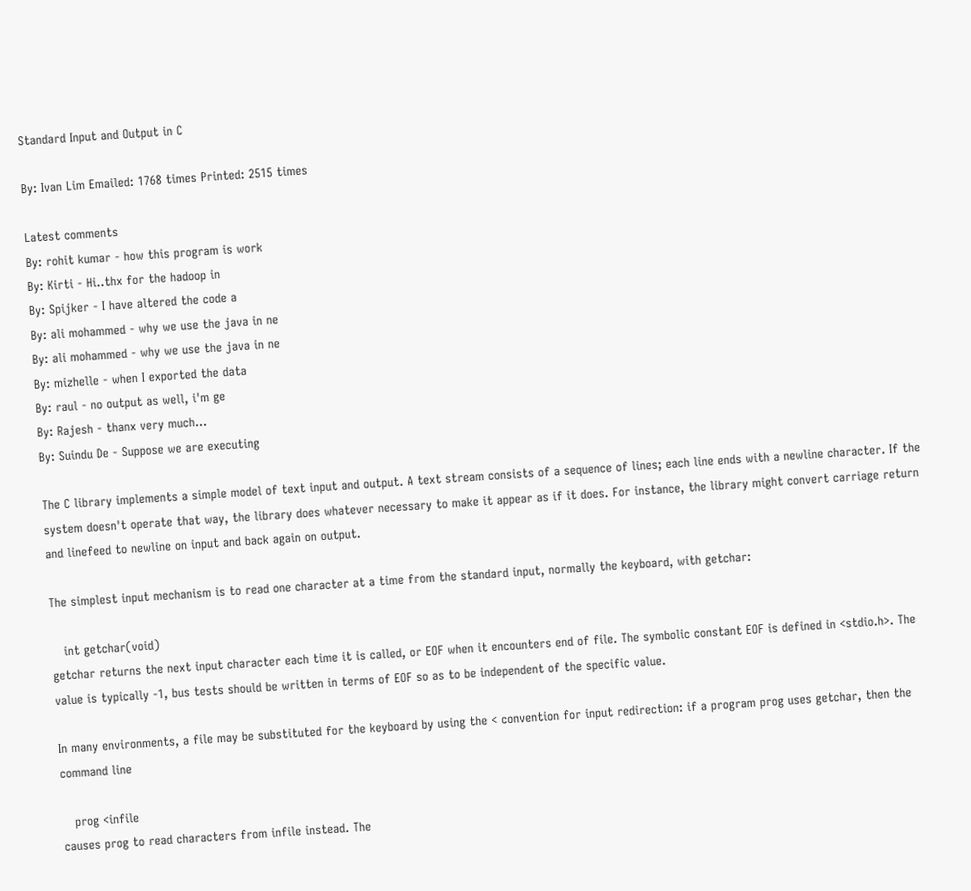Standard Input and Output in C

By: Ivan Lim Emailed: 1768 times Printed: 2515 times

Latest comments
By: rohit kumar - how this program is work
By: Kirti - Hi..thx for the hadoop in
By: Spijker - I have altered the code a
By: ali mohammed - why we use the java in ne
By: ali mohammed - why we use the java in ne
By: mizhelle - when I exported the data
By: raul - no output as well, i'm ge
By: Rajesh - thanx very much...
By: Suindu De - Suppose we are executing

The C library implements a simple model of text input and output. A text stream consists of a sequence of lines; each line ends with a newline character. If the system doesn't operate that way, the library does whatever necessary to make it appear as if it does. For instance, the library might convert carriage return and linefeed to newline on input and back again on output.

The simplest input mechanism is to read one character at a time from the standard input, normally the keyboard, with getchar:

   int getchar(void)
getchar returns the next input character each time it is called, or EOF when it encounters end of file. The symbolic constant EOF is defined in <stdio.h>. The value is typically -1, bus tests should be written in terms of EOF so as to be independent of the specific value.

In many environments, a file may be substituted for the keyboard by using the < convention for input redirection: if a program prog uses getchar, then the command line

   prog <infile
causes prog to read characters from infile instead. The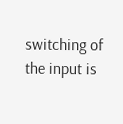switching of the input is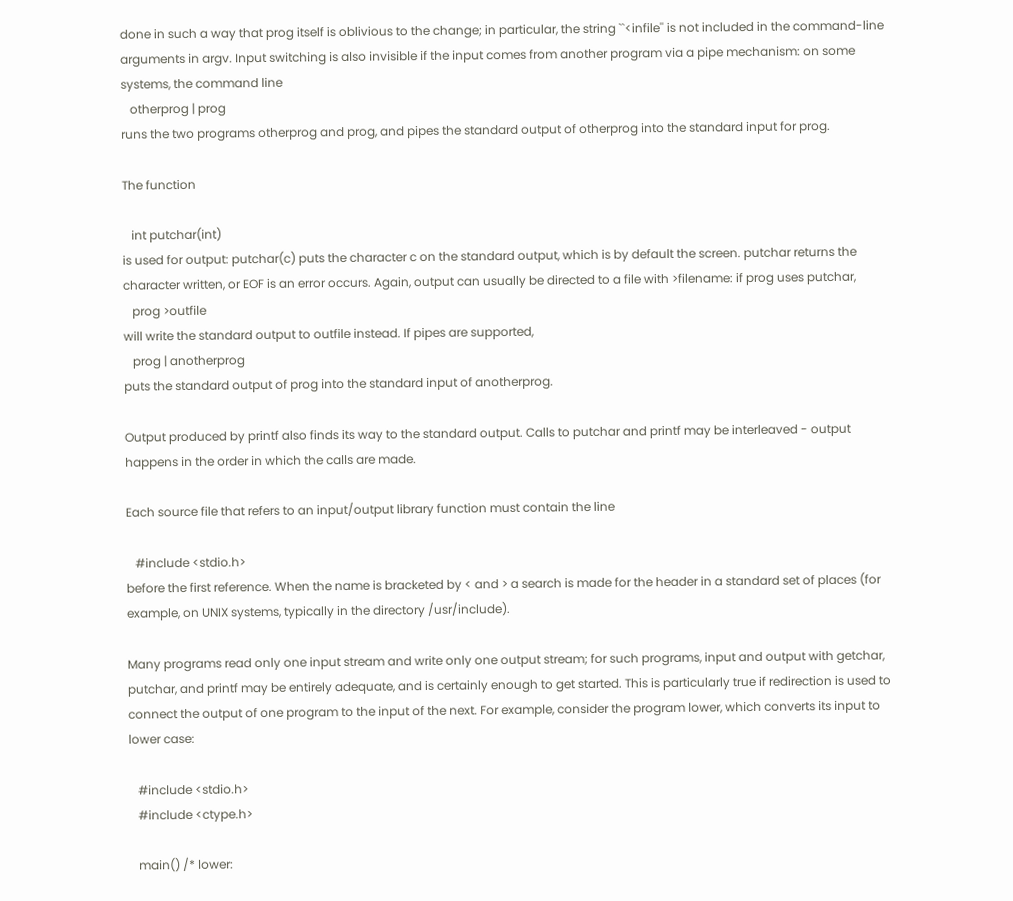done in such a way that prog itself is oblivious to the change; in particular, the string ``<infile'' is not included in the command-line arguments in argv. Input switching is also invisible if the input comes from another program via a pipe mechanism: on some systems, the command line
   otherprog | prog
runs the two programs otherprog and prog, and pipes the standard output of otherprog into the standard input for prog.

The function

   int putchar(int)
is used for output: putchar(c) puts the character c on the standard output, which is by default the screen. putchar returns the character written, or EOF is an error occurs. Again, output can usually be directed to a file with >filename: if prog uses putchar,
   prog >outfile
will write the standard output to outfile instead. If pipes are supported,
   prog | anotherprog
puts the standard output of prog into the standard input of anotherprog.

Output produced by printf also finds its way to the standard output. Calls to putchar and printf may be interleaved - output happens in the order in which the calls are made.

Each source file that refers to an input/output library function must contain the line

   #include <stdio.h>
before the first reference. When the name is bracketed by < and > a search is made for the header in a standard set of places (for example, on UNIX systems, typically in the directory /usr/include).

Many programs read only one input stream and write only one output stream; for such programs, input and output with getchar, putchar, and printf may be entirely adequate, and is certainly enough to get started. This is particularly true if redirection is used to connect the output of one program to the input of the next. For example, consider the program lower, which converts its input to lower case:

   #include <stdio.h>
   #include <ctype.h>

   main() /* lower: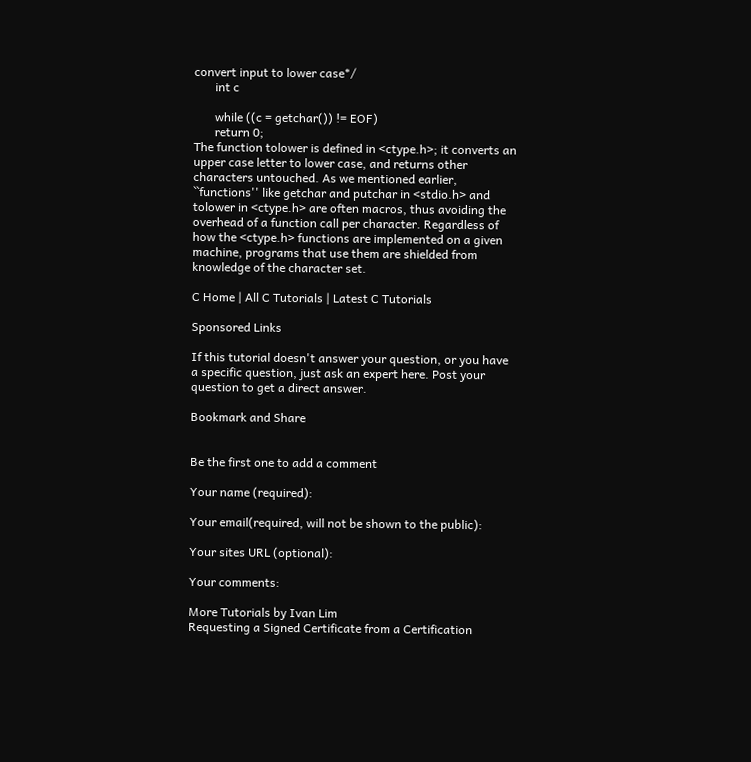convert input to lower case*/
       int c

       while ((c = getchar()) != EOF)
       return 0;
The function tolower is defined in <ctype.h>; it converts an upper case letter to lower case, and returns other characters untouched. As we mentioned earlier, ``functions'' like getchar and putchar in <stdio.h> and tolower in <ctype.h> are often macros, thus avoiding the overhead of a function call per character. Regardless of how the <ctype.h> functions are implemented on a given machine, programs that use them are shielded from knowledge of the character set.

C Home | All C Tutorials | Latest C Tutorials

Sponsored Links

If this tutorial doesn't answer your question, or you have a specific question, just ask an expert here. Post your question to get a direct answer.

Bookmark and Share


Be the first one to add a comment

Your name (required):

Your email(required, will not be shown to the public):

Your sites URL (optional):

Your comments:

More Tutorials by Ivan Lim
Requesting a Signed Certificate from a Certification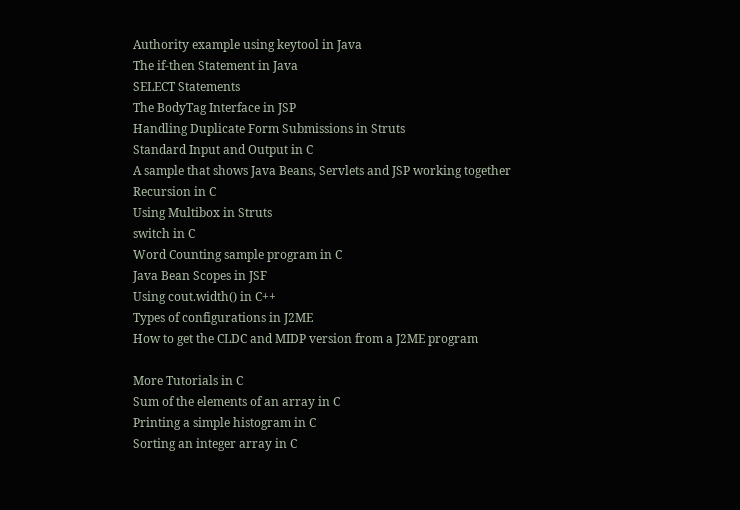Authority example using keytool in Java
The if-then Statement in Java
SELECT Statements
The BodyTag Interface in JSP
Handling Duplicate Form Submissions in Struts
Standard Input and Output in C
A sample that shows Java Beans, Servlets and JSP working together
Recursion in C
Using Multibox in Struts
switch in C
Word Counting sample program in C
Java Bean Scopes in JSF
Using cout.width() in C++
Types of configurations in J2ME
How to get the CLDC and MIDP version from a J2ME program

More Tutorials in C
Sum of the elements of an array in C
Printing a simple histogram in C
Sorting an integer array in C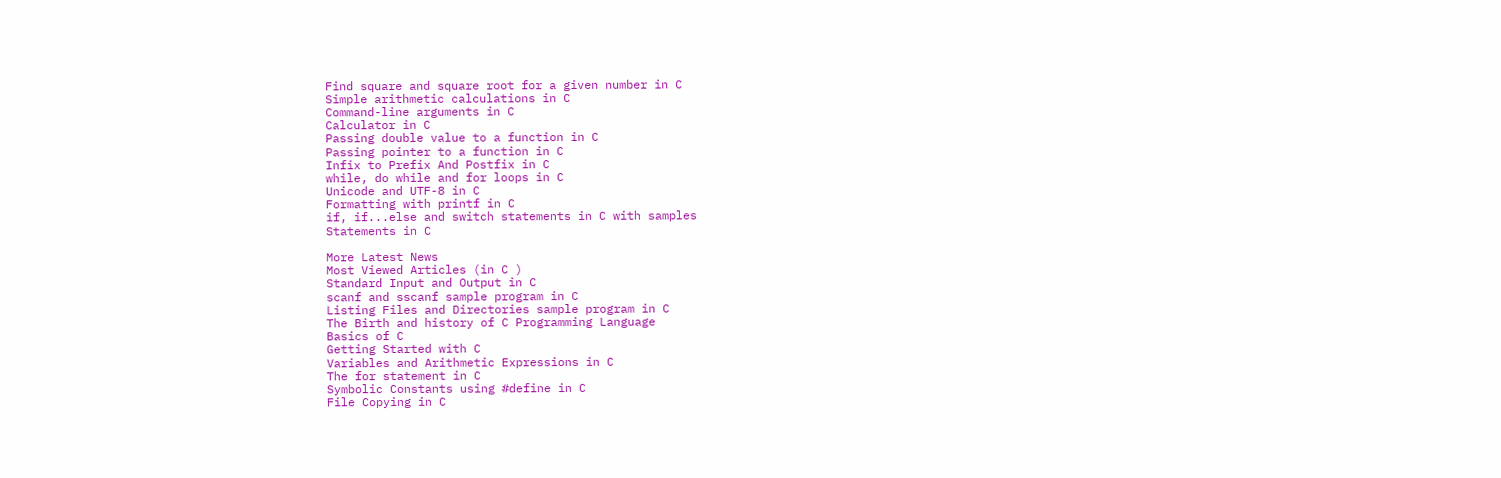Find square and square root for a given number in C
Simple arithmetic calculations in C
Command-line arguments in C
Calculator in C
Passing double value to a function in C
Passing pointer to a function in C
Infix to Prefix And Postfix in C
while, do while and for loops in C
Unicode and UTF-8 in C
Formatting with printf in C
if, if...else and switch statements in C with samples
Statements in C

More Latest News
Most Viewed Articles (in C )
Standard Input and Output in C
scanf and sscanf sample program in C
Listing Files and Directories sample program in C
The Birth and history of C Programming Language
Basics of C
Getting Started with C
Variables and Arithmetic Expressions in C
The for statement in C
Symbolic Constants using #define in C
File Copying in C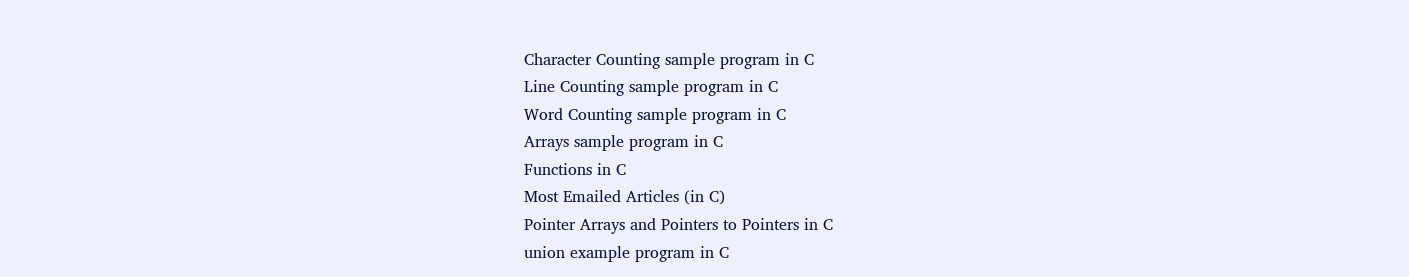Character Counting sample program in C
Line Counting sample program in C
Word Counting sample program in C
Arrays sample program in C
Functions in C
Most Emailed Articles (in C)
Pointer Arrays and Pointers to Pointers in C
union example program in C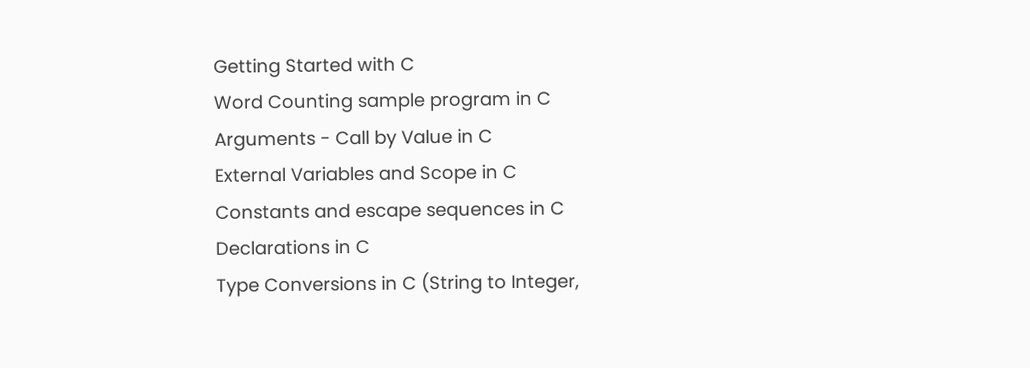Getting Started with C
Word Counting sample program in C
Arguments - Call by Value in C
External Variables and Scope in C
Constants and escape sequences in C
Declarations in C
Type Conversions in C (String to Integer,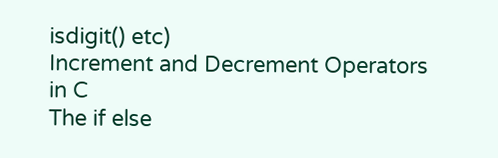isdigit() etc)
Increment and Decrement Operators in C
The if else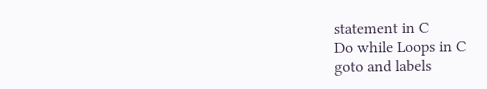statement in C
Do while Loops in C
goto and labels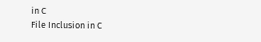in C
File Inclusion in C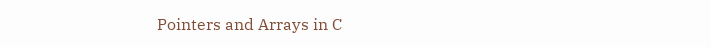Pointers and Arrays in C